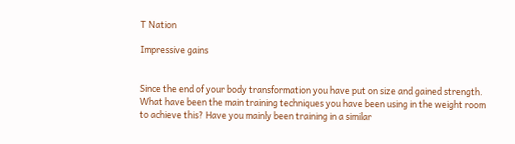T Nation

Impressive gains


Since the end of your body transformation you have put on size and gained strength. What have been the main training techniques you have been using in the weight room to achieve this? Have you mainly been training in a similar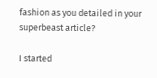fashion as you detailed in your superbeast article?

I started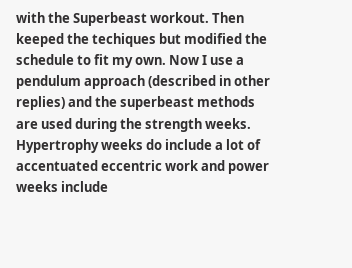with the Superbeast workout. Then keeped the techiques but modified the schedule to fit my own. Now I use a pendulum approach (described in other replies) and the superbeast methods are used during the strength weeks. Hypertrophy weeks do include a lot of accentuated eccentric work and power weeks include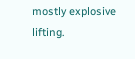mostly explosive lifting.